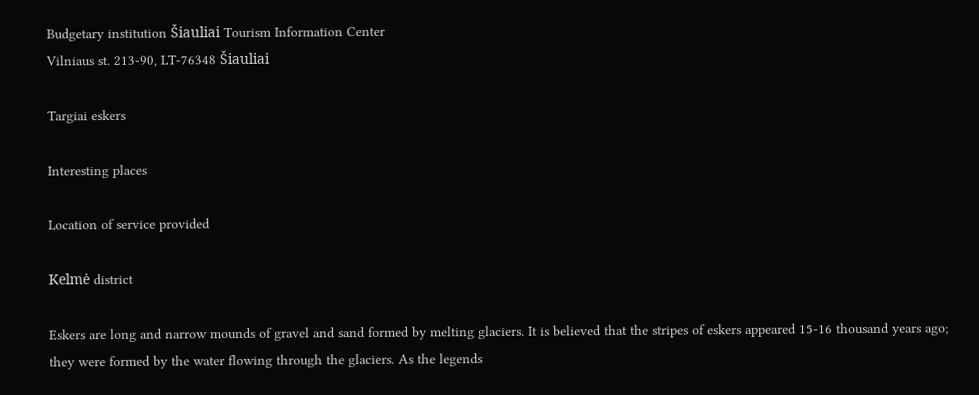Budgetary institution Šiauliai Tourism Information Center
Vilniaus st. 213-90, LT-76348 Šiauliai

Targiai eskers

Interesting places

Location of service provided

Kelmė district

Eskers are long and narrow mounds of gravel and sand formed by melting glaciers. It is believed that the stripes of eskers appeared 15-16 thousand years ago; they were formed by the water flowing through the glaciers. As the legends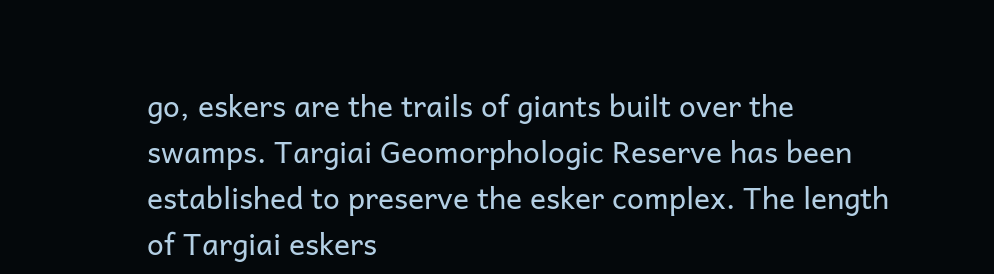go, eskers are the trails of giants built over the swamps. Targiai Geomorphologic Reserve has been established to preserve the esker complex. The length of Targiai eskers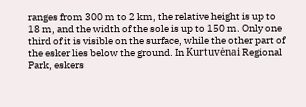ranges from 300 m to 2 km, the relative height is up to 18 m, and the width of the sole is up to 150 m. Only one third of it is visible on the surface, while the other part of the esker lies below the ground. In Kurtuvėnai Regional Park, eskers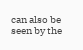can also be seen by the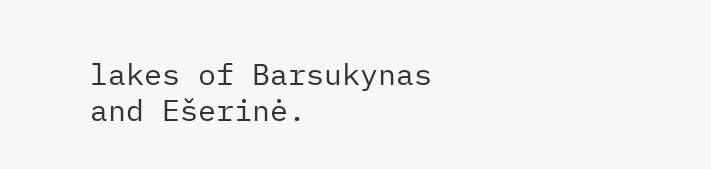lakes of Barsukynas and Ešerinė.